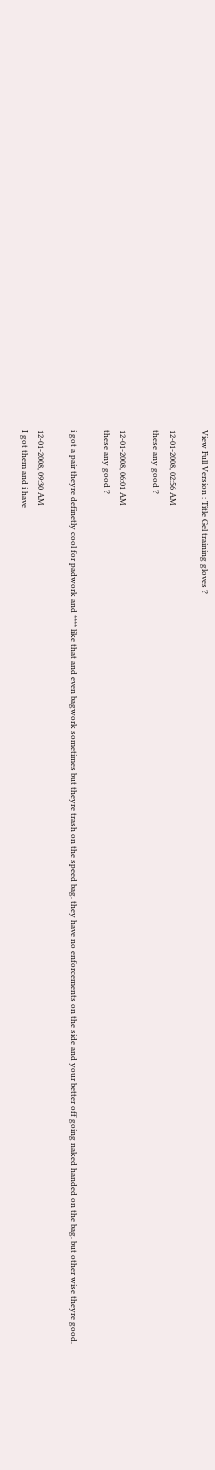View Full Version : Title Gel training gloves ?

12-01-2008, 02:56 AM
these any good ?

12-01-2008, 06:01 AM
these any good ?

i got a pair theyre definetly cool for padwork and **** like that and even bagwork sometimes but theyre trash on the speed bag. they have no enforcements on the side and your better off going naked handed on the bag. but other wise theyre good.

12-01-2008, 09:30 AM
I got them and i have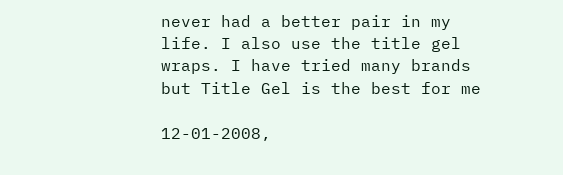never had a better pair in my life. I also use the title gel wraps. I have tried many brands but Title Gel is the best for me

12-01-2008,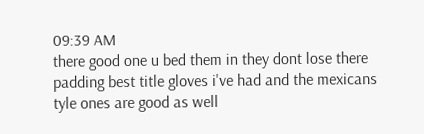09:39 AM
there good one u bed them in they dont lose there padding best title gloves i've had and the mexicans tyle ones are good as well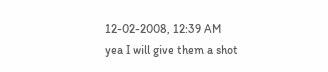12-02-2008, 12:39 AM
yea I will give them a shot